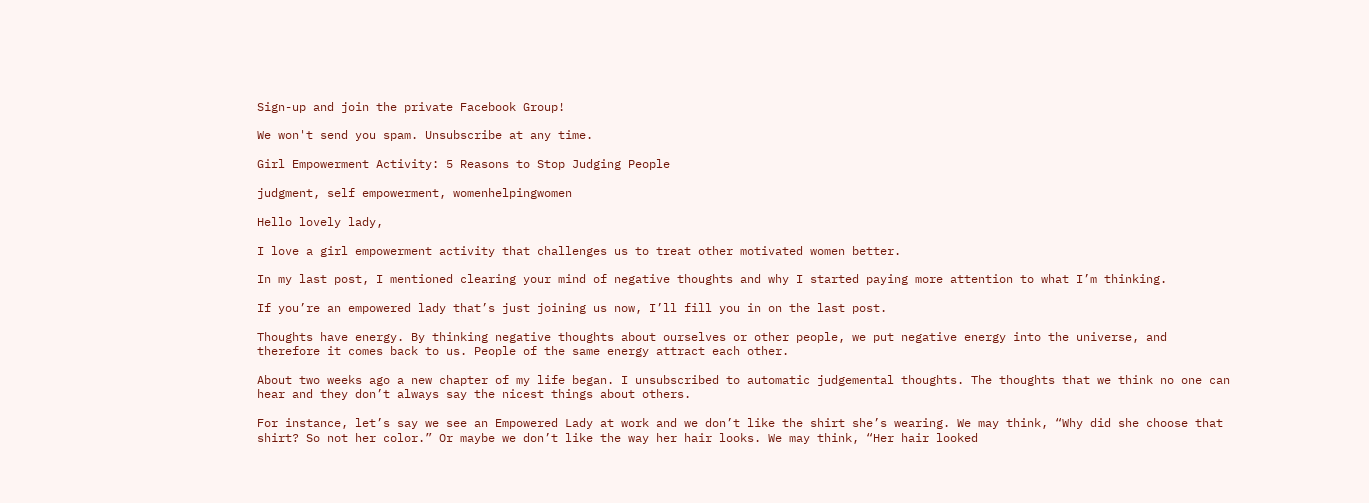Sign-up and join the private Facebook Group!

We won't send you spam. Unsubscribe at any time.

Girl Empowerment Activity: 5 Reasons to Stop Judging People

judgment, self empowerment, womenhelpingwomen

Hello lovely lady,

I love a girl empowerment activity that challenges us to treat other motivated women better.

In my last post, I mentioned clearing your mind of negative thoughts and why I started paying more attention to what I’m thinking.

If you’re an empowered lady that’s just joining us now, I’ll fill you in on the last post.

Thoughts have energy. By thinking negative thoughts about ourselves or other people, we put negative energy into the universe, and therefore it comes back to us. People of the same energy attract each other.

About two weeks ago a new chapter of my life began. I unsubscribed to automatic judgemental thoughts. The thoughts that we think no one can hear and they don’t always say the nicest things about others.

For instance, let’s say we see an Empowered Lady at work and we don’t like the shirt she’s wearing. We may think, “Why did she choose that shirt? So not her color.” Or maybe we don’t like the way her hair looks. We may think, “Her hair looked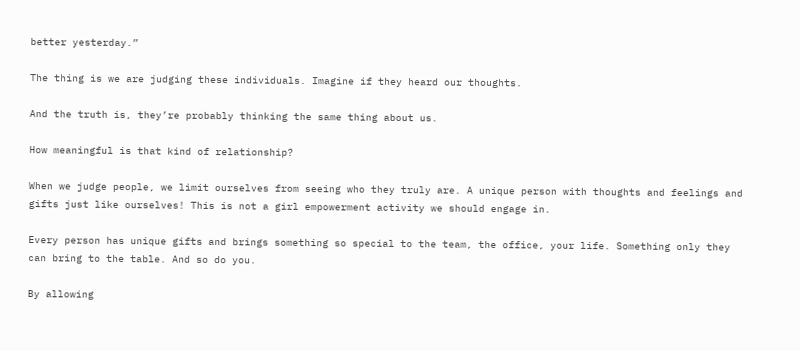better yesterday.”

The thing is we are judging these individuals. Imagine if they heard our thoughts.

And the truth is, they’re probably thinking the same thing about us.

How meaningful is that kind of relationship?

When we judge people, we limit ourselves from seeing who they truly are. A unique person with thoughts and feelings and gifts just like ourselves! This is not a girl empowerment activity we should engage in.

Every person has unique gifts and brings something so special to the team, the office, your life. Something only they can bring to the table. And so do you.

By allowing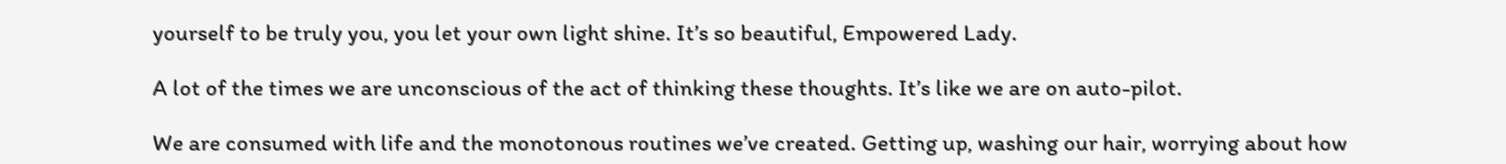yourself to be truly you, you let your own light shine. It’s so beautiful, Empowered Lady.

A lot of the times we are unconscious of the act of thinking these thoughts. It’s like we are on auto-pilot.

We are consumed with life and the monotonous routines we’ve created. Getting up, washing our hair, worrying about how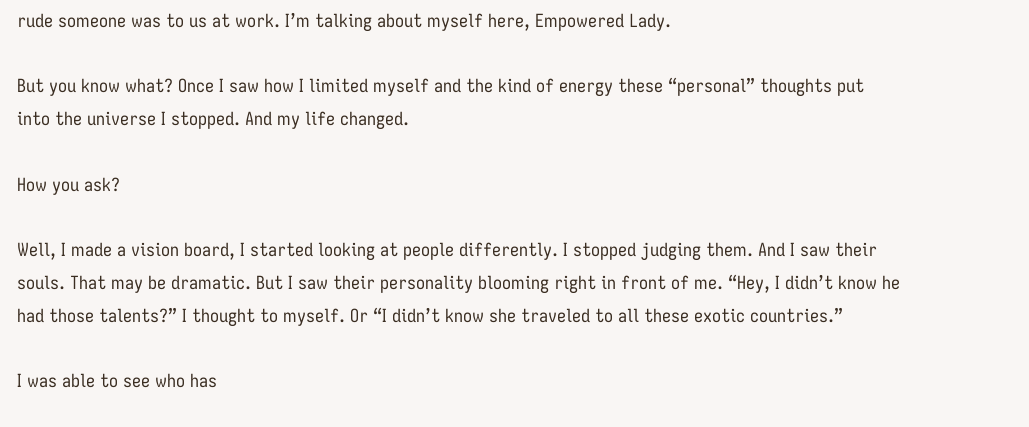rude someone was to us at work. I’m talking about myself here, Empowered Lady.

But you know what? Once I saw how I limited myself and the kind of energy these “personal” thoughts put into the universe I stopped. And my life changed.

How you ask?

Well, I made a vision board, I started looking at people differently. I stopped judging them. And I saw their souls. That may be dramatic. But I saw their personality blooming right in front of me. “Hey, I didn’t know he had those talents?” I thought to myself. Or “I didn’t know she traveled to all these exotic countries.”

I was able to see who has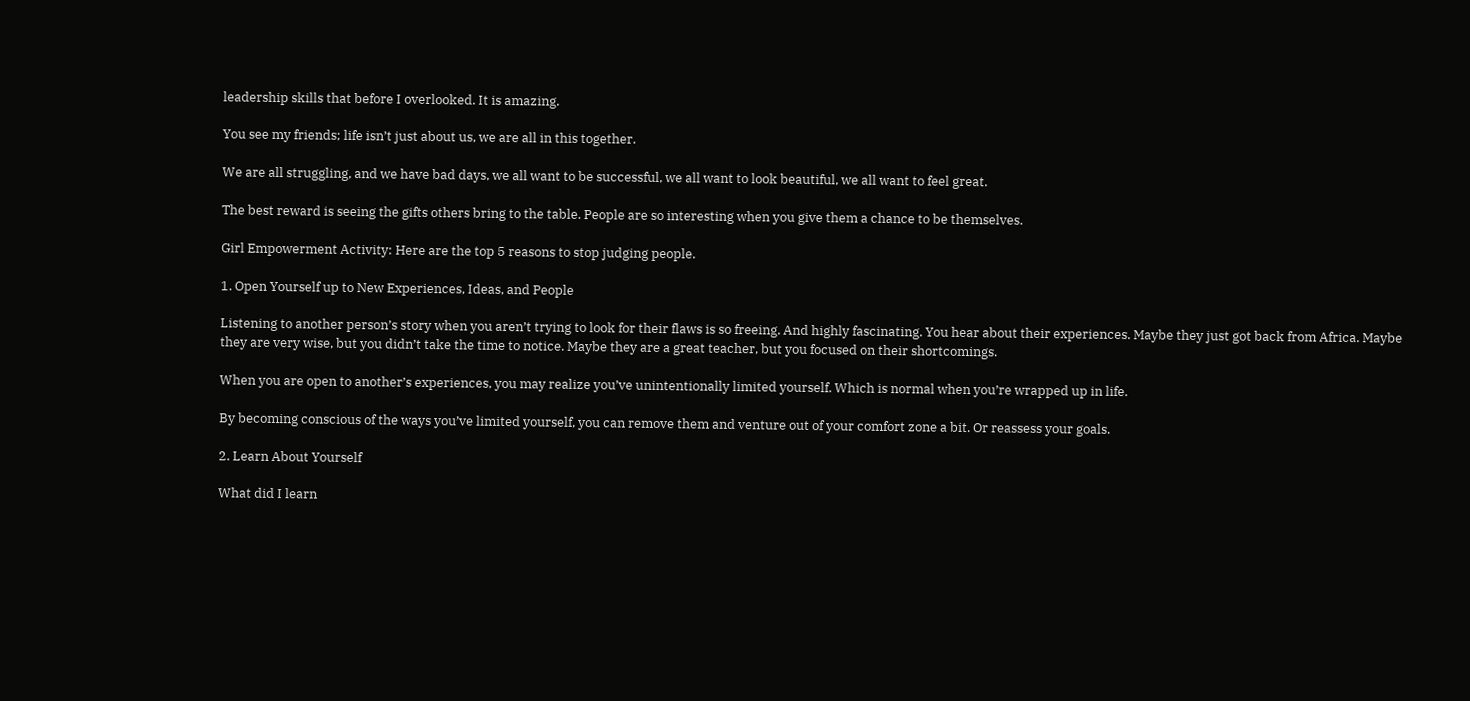leadership skills that before I overlooked. It is amazing.

You see my friends; life isn’t just about us, we are all in this together.

We are all struggling, and we have bad days, we all want to be successful, we all want to look beautiful, we all want to feel great.

The best reward is seeing the gifts others bring to the table. People are so interesting when you give them a chance to be themselves.

Girl Empowerment Activity: Here are the top 5 reasons to stop judging people.

1. Open Yourself up to New Experiences, Ideas, and People

Listening to another person’s story when you aren’t trying to look for their flaws is so freeing. And highly fascinating. You hear about their experiences. Maybe they just got back from Africa. Maybe they are very wise, but you didn’t take the time to notice. Maybe they are a great teacher, but you focused on their shortcomings.

When you are open to another’s experiences, you may realize you’ve unintentionally limited yourself. Which is normal when you’re wrapped up in life.

By becoming conscious of the ways you’ve limited yourself, you can remove them and venture out of your comfort zone a bit. Or reassess your goals.

2. Learn About Yourself

What did I learn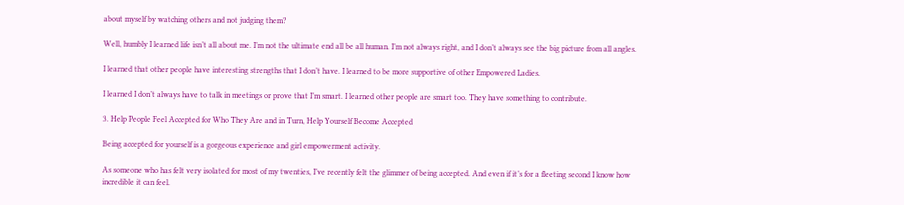about myself by watching others and not judging them?

Well, humbly I learned life isn’t all about me. I’m not the ultimate end all be all human. I’m not always right, and I don’t always see the big picture from all angles.

I learned that other people have interesting strengths that I don’t have. I learned to be more supportive of other Empowered Ladies.

I learned I don’t always have to talk in meetings or prove that I’m smart. I learned other people are smart too. They have something to contribute.

3. Help People Feel Accepted for Who They Are and in Turn, Help Yourself Become Accepted

Being accepted for yourself is a gorgeous experience and girl empowerment activity.

As someone who has felt very isolated for most of my twenties, I’ve recently felt the glimmer of being accepted. And even if it’s for a fleeting second I know how incredible it can feel.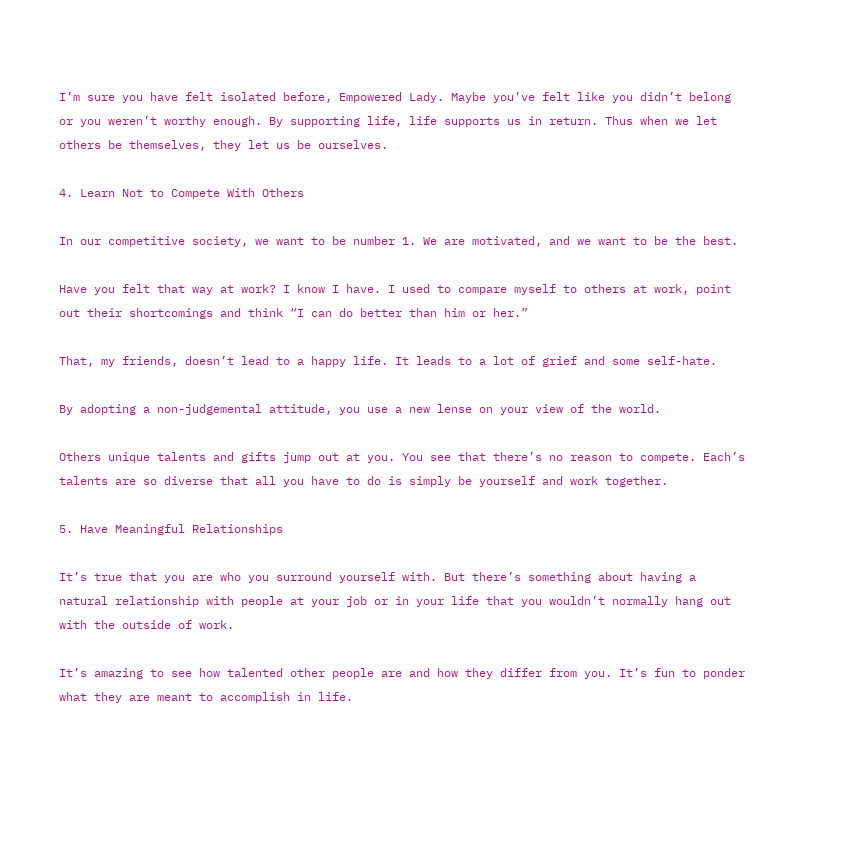I’m sure you have felt isolated before, Empowered Lady. Maybe you’ve felt like you didn’t belong or you weren’t worthy enough. By supporting life, life supports us in return. Thus when we let others be themselves, they let us be ourselves.

4. Learn Not to Compete With Others

In our competitive society, we want to be number 1. We are motivated, and we want to be the best.

Have you felt that way at work? I know I have. I used to compare myself to others at work, point out their shortcomings and think “I can do better than him or her.”

That, my friends, doesn’t lead to a happy life. It leads to a lot of grief and some self-hate.

By adopting a non-judgemental attitude, you use a new lense on your view of the world.

Others unique talents and gifts jump out at you. You see that there’s no reason to compete. Each’s talents are so diverse that all you have to do is simply be yourself and work together.

5. Have Meaningful Relationships

It’s true that you are who you surround yourself with. But there’s something about having a natural relationship with people at your job or in your life that you wouldn’t normally hang out with the outside of work.

It’s amazing to see how talented other people are and how they differ from you. It’s fun to ponder what they are meant to accomplish in life.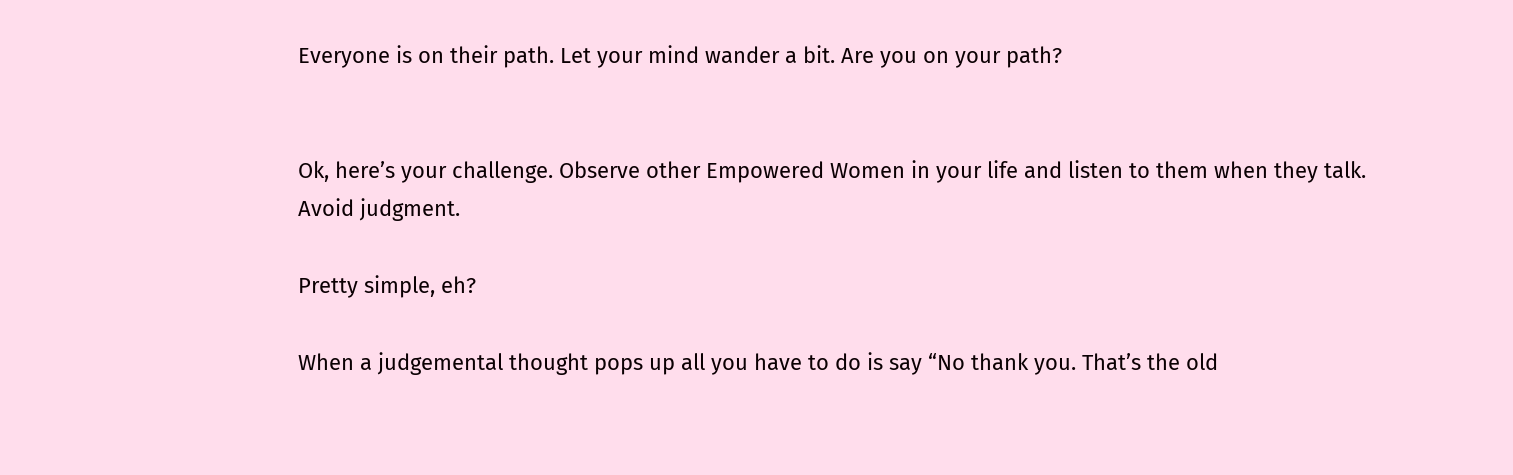Everyone is on their path. Let your mind wander a bit. Are you on your path?


Ok, here’s your challenge. Observe other Empowered Women in your life and listen to them when they talk. Avoid judgment.

Pretty simple, eh?

When a judgemental thought pops up all you have to do is say “No thank you. That’s the old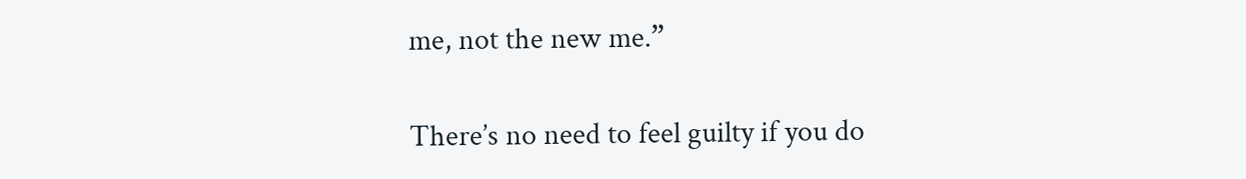me, not the new me.”

There’s no need to feel guilty if you do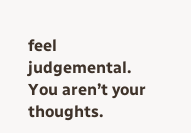feel judgemental. You aren’t your thoughts.